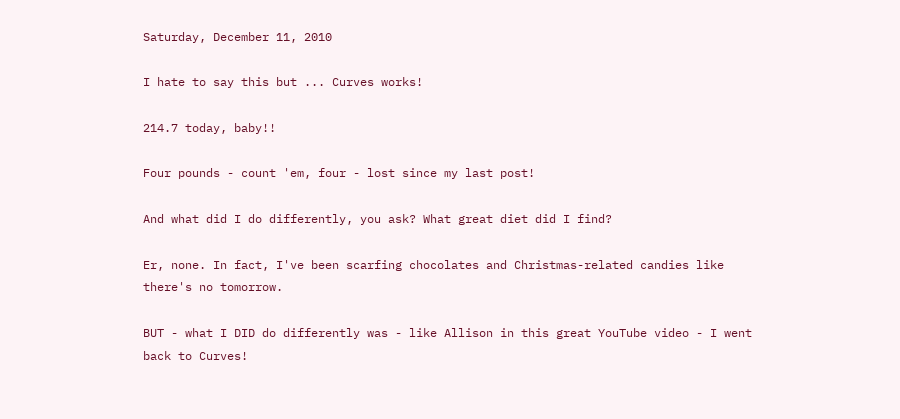Saturday, December 11, 2010

I hate to say this but ... Curves works!

214.7 today, baby!!

Four pounds - count 'em, four - lost since my last post!

And what did I do differently, you ask? What great diet did I find?

Er, none. In fact, I've been scarfing chocolates and Christmas-related candies like there's no tomorrow.

BUT - what I DID do differently was - like Allison in this great YouTube video - I went back to Curves!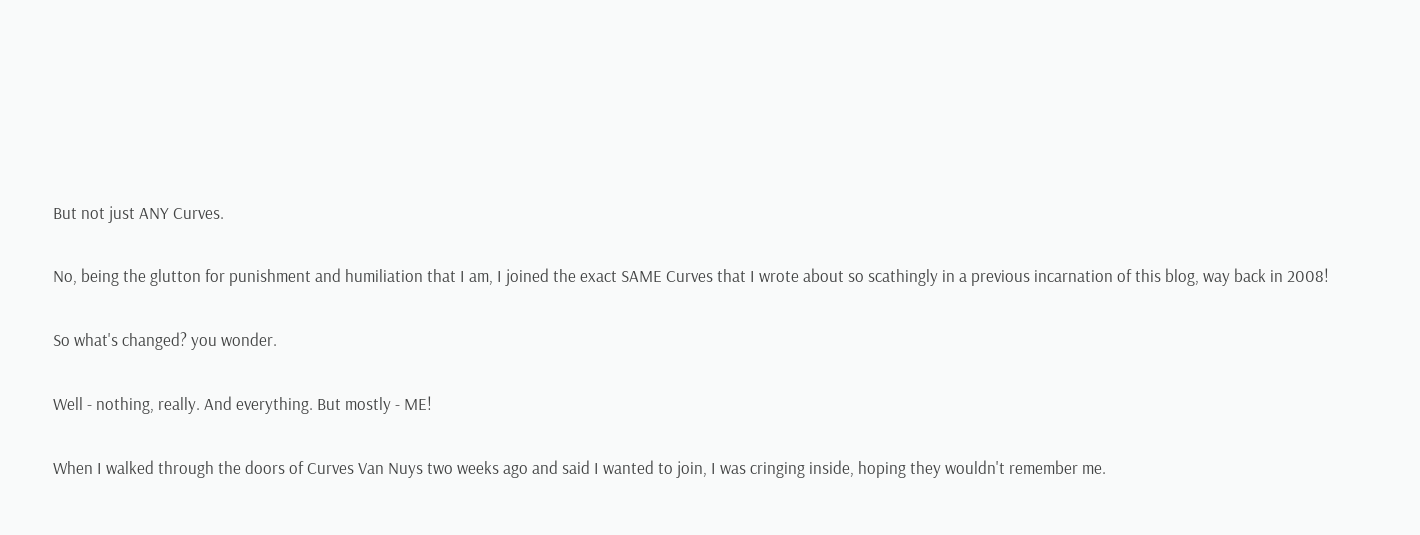But not just ANY Curves.

No, being the glutton for punishment and humiliation that I am, I joined the exact SAME Curves that I wrote about so scathingly in a previous incarnation of this blog, way back in 2008!

So what's changed? you wonder.

Well - nothing, really. And everything. But mostly - ME!

When I walked through the doors of Curves Van Nuys two weeks ago and said I wanted to join, I was cringing inside, hoping they wouldn't remember me.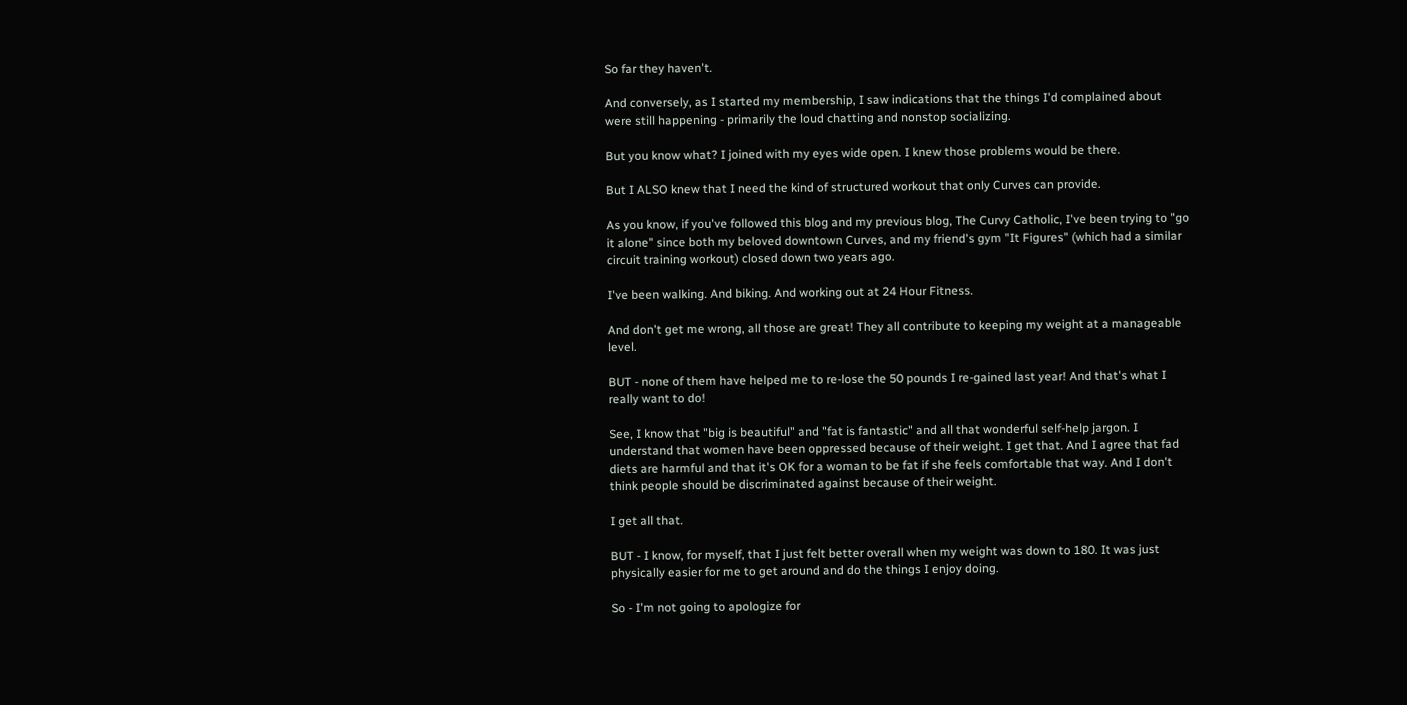So far they haven't.

And conversely, as I started my membership, I saw indications that the things I'd complained about were still happening - primarily the loud chatting and nonstop socializing.

But you know what? I joined with my eyes wide open. I knew those problems would be there.

But I ALSO knew that I need the kind of structured workout that only Curves can provide.

As you know, if you've followed this blog and my previous blog, The Curvy Catholic, I've been trying to "go it alone" since both my beloved downtown Curves, and my friend's gym "It Figures" (which had a similar circuit training workout) closed down two years ago.

I've been walking. And biking. And working out at 24 Hour Fitness.

And don't get me wrong, all those are great! They all contribute to keeping my weight at a manageable level.

BUT - none of them have helped me to re-lose the 50 pounds I re-gained last year! And that's what I really want to do!

See, I know that "big is beautiful" and "fat is fantastic" and all that wonderful self-help jargon. I understand that women have been oppressed because of their weight. I get that. And I agree that fad diets are harmful and that it's OK for a woman to be fat if she feels comfortable that way. And I don't think people should be discriminated against because of their weight.

I get all that.

BUT - I know, for myself, that I just felt better overall when my weight was down to 180. It was just physically easier for me to get around and do the things I enjoy doing.

So - I'm not going to apologize for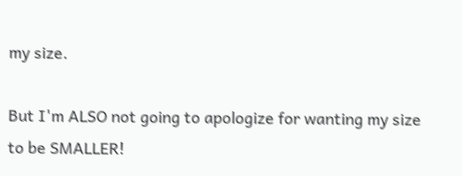my size.

But I'm ALSO not going to apologize for wanting my size to be SMALLER!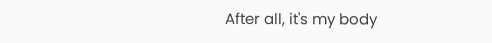After all, it's my body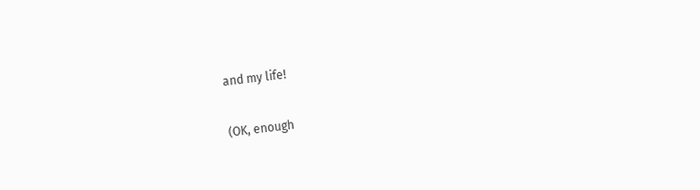and my life!

(OK, enough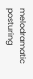melodramatic posturing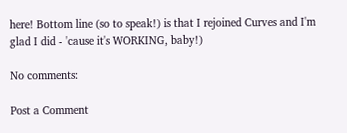here! Bottom line (so to speak!) is that I rejoined Curves and I'm glad I did - 'cause it's WORKING, baby!)

No comments:

Post a Comment